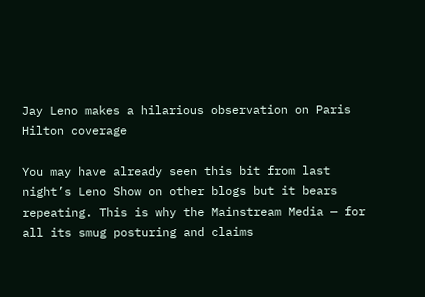Jay Leno makes a hilarious observation on Paris Hilton coverage

You may have already seen this bit from last night’s Leno Show on other blogs but it bears repeating. This is why the Mainstream Media — for all its smug posturing and claims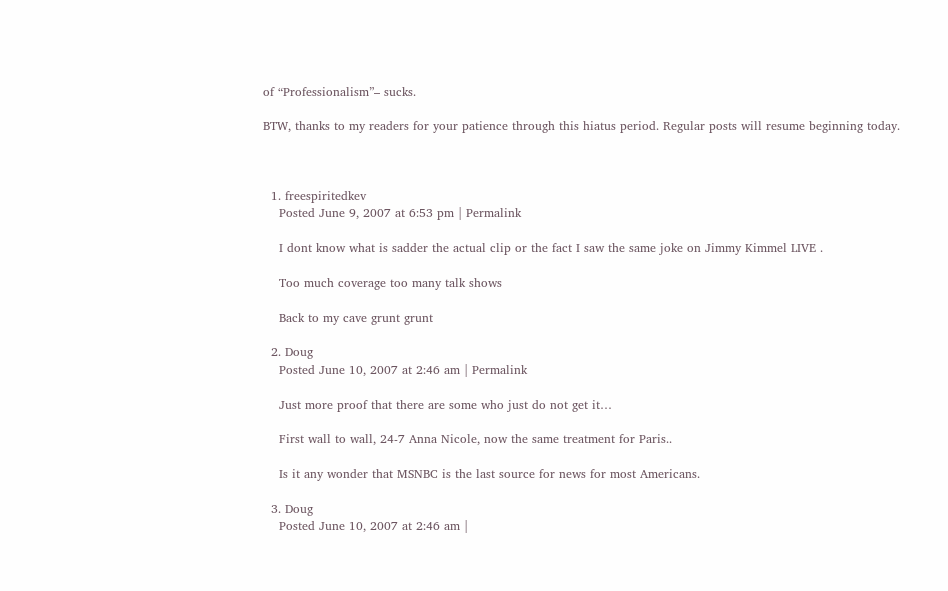of “Professionalism”– sucks.

BTW, thanks to my readers for your patience through this hiatus period. Regular posts will resume beginning today.



  1. freespiritedkev
    Posted June 9, 2007 at 6:53 pm | Permalink

    I dont know what is sadder the actual clip or the fact I saw the same joke on Jimmy Kimmel LIVE .

    Too much coverage too many talk shows

    Back to my cave grunt grunt

  2. Doug
    Posted June 10, 2007 at 2:46 am | Permalink

    Just more proof that there are some who just do not get it…

    First wall to wall, 24-7 Anna Nicole, now the same treatment for Paris..

    Is it any wonder that MSNBC is the last source for news for most Americans.

  3. Doug
    Posted June 10, 2007 at 2:46 am |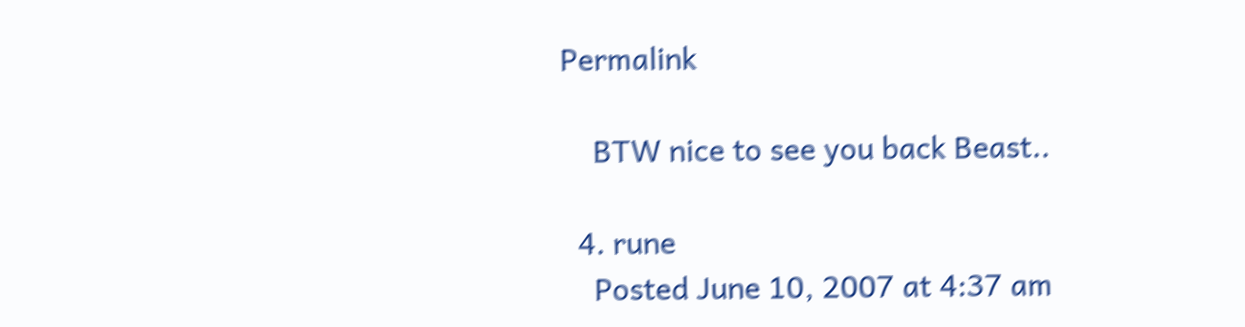Permalink

    BTW nice to see you back Beast..

  4. rune
    Posted June 10, 2007 at 4:37 am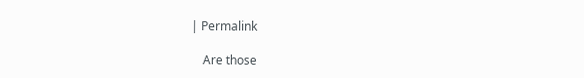| Permalink

    Are those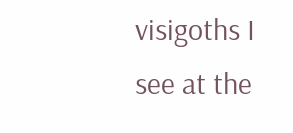visigoths I see at the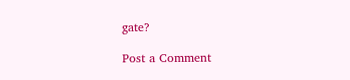gate?

Post a Comment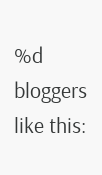%d bloggers like this: